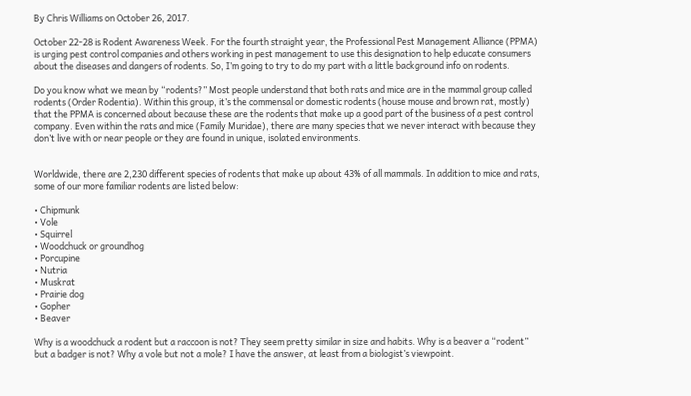By Chris Williams on October 26, 2017.

October 22-28 is Rodent Awareness Week. For the fourth straight year, the Professional Pest Management Alliance (PPMA) is urging pest control companies and others working in pest management to use this designation to help educate consumers about the diseases and dangers of rodents. So, I’m going to try to do my part with a little background info on rodents.

Do you know what we mean by “rodents?” Most people understand that both rats and mice are in the mammal group called rodents (Order Rodentia). Within this group, it’s the commensal or domestic rodents (house mouse and brown rat, mostly) that the PPMA is concerned about because these are the rodents that make up a good part of the business of a pest control company. Even within the rats and mice (Family Muridae), there are many species that we never interact with because they don’t live with or near people or they are found in unique, isolated environments.


Worldwide, there are 2,230 different species of rodents that make up about 43% of all mammals. In addition to mice and rats, some of our more familiar rodents are listed below:

• Chipmunk
• Vole
• Squirrel
• Woodchuck or groundhog
• Porcupine
• Nutria
• Muskrat
• Prairie dog
• Gopher
• Beaver

Why is a woodchuck a rodent but a raccoon is not? They seem pretty similar in size and habits. Why is a beaver a “rodent” but a badger is not? Why a vole but not a mole? I have the answer, at least from a biologist’s viewpoint.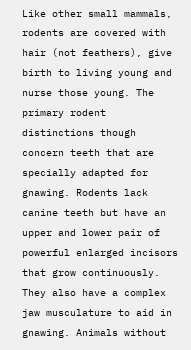Like other small mammals, rodents are covered with hair (not feathers), give birth to living young and nurse those young. The primary rodent distinctions though concern teeth that are specially adapted for gnawing. Rodents lack canine teeth but have an upper and lower pair of powerful enlarged incisors that grow continuously. They also have a complex jaw musculature to aid in gnawing. Animals without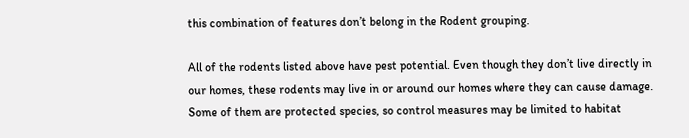this combination of features don’t belong in the Rodent grouping.

All of the rodents listed above have pest potential. Even though they don’t live directly in our homes, these rodents may live in or around our homes where they can cause damage. Some of them are protected species, so control measures may be limited to habitat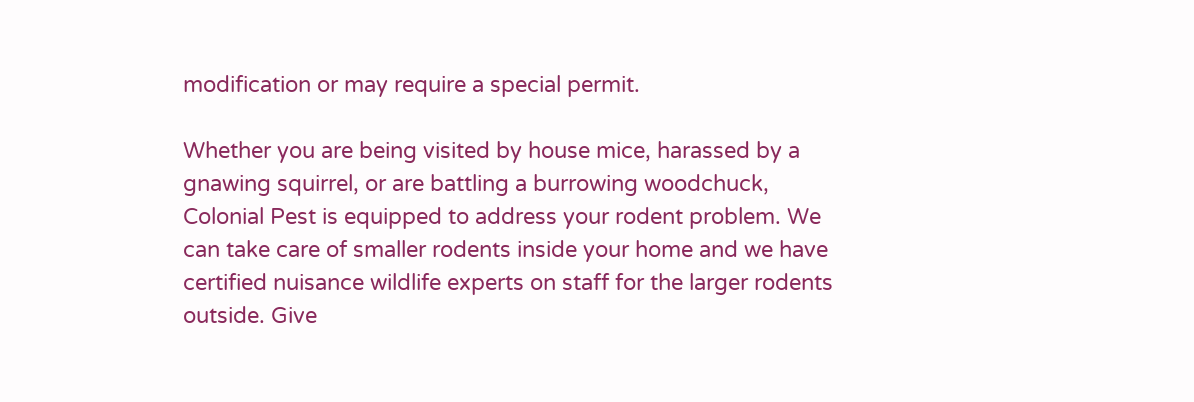modification or may require a special permit.

Whether you are being visited by house mice, harassed by a gnawing squirrel, or are battling a burrowing woodchuck, Colonial Pest is equipped to address your rodent problem. We can take care of smaller rodents inside your home and we have certified nuisance wildlife experts on staff for the larger rodents outside. Give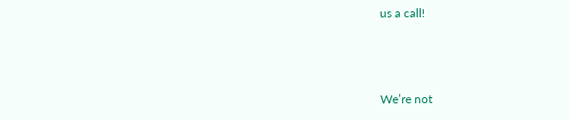us a call!



We’re not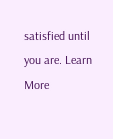satisfied until you are. Learn More